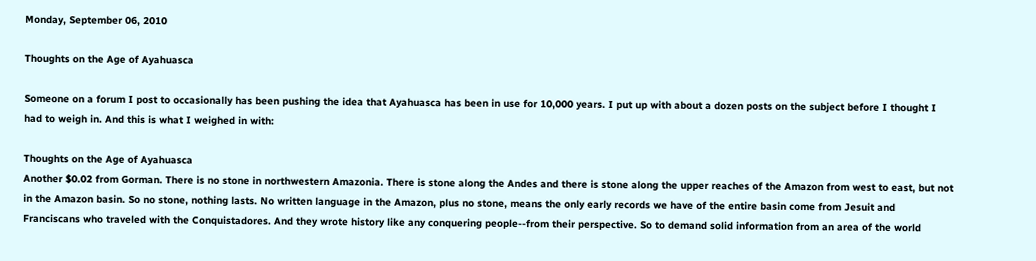Monday, September 06, 2010

Thoughts on the Age of Ayahuasca

Someone on a forum I post to occasionally has been pushing the idea that Ayahuasca has been in use for 10,000 years. I put up with about a dozen posts on the subject before I thought I had to weigh in. And this is what I weighed in with:

Thoughts on the Age of Ayahuasca
Another $0.02 from Gorman. There is no stone in northwestern Amazonia. There is stone along the Andes and there is stone along the upper reaches of the Amazon from west to east, but not in the Amazon basin. So no stone, nothing lasts. No written language in the Amazon, plus no stone, means the only early records we have of the entire basin come from Jesuit and Franciscans who traveled with the Conquistadores. And they wrote history like any conquering people--from their perspective. So to demand solid information from an area of the world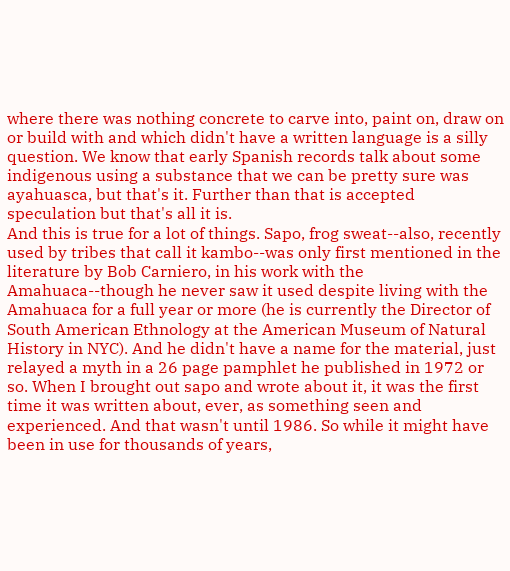where there was nothing concrete to carve into, paint on, draw on or build with and which didn't have a written language is a silly question. We know that early Spanish records talk about some indigenous using a substance that we can be pretty sure was ayahuasca, but that's it. Further than that is accepted speculation but that's all it is.
And this is true for a lot of things. Sapo, frog sweat--also, recently used by tribes that call it kambo--was only first mentioned in the literature by Bob Carniero, in his work with the Amahuaca--though he never saw it used despite living with the Amahuaca for a full year or more (he is currently the Director of South American Ethnology at the American Museum of Natural History in NYC). And he didn't have a name for the material, just relayed a myth in a 26 page pamphlet he published in 1972 or so. When I brought out sapo and wrote about it, it was the first time it was written about, ever, as something seen and experienced. And that wasn't until 1986. So while it might have been in use for thousands of years,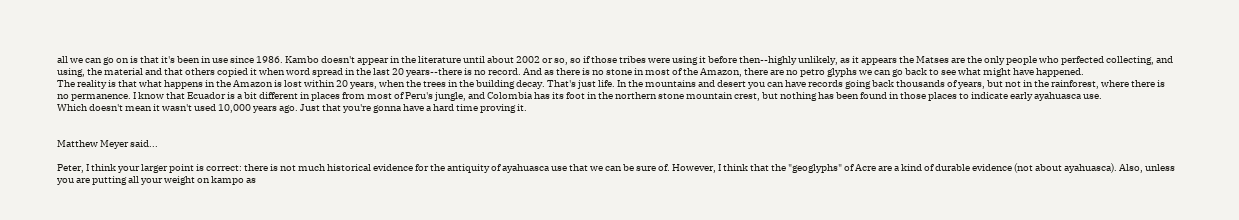all we can go on is that it's been in use since 1986. Kambo doesn't appear in the literature until about 2002 or so, so if those tribes were using it before then--highly unlikely, as it appears the Matses are the only people who perfected collecting, and using, the material and that others copied it when word spread in the last 20 years--there is no record. And as there is no stone in most of the Amazon, there are no petro glyphs we can go back to see what might have happened.
The reality is that what happens in the Amazon is lost within 20 years, when the trees in the building decay. That's just life. In the mountains and desert you can have records going back thousands of years, but not in the rainforest, where there is no permanence. I know that Ecuador is a bit different in places from most of Peru's jungle, and Colombia has its foot in the northern stone mountain crest, but nothing has been found in those places to indicate early ayahuasca use.
Which doesn't mean it wasn't used 10,000 years ago. Just that you're gonna have a hard time proving it.


Matthew Meyer said...

Peter, I think your larger point is correct: there is not much historical evidence for the antiquity of ayahuasca use that we can be sure of. However, I think that the "geoglyphs" of Acre are a kind of durable evidence (not about ayahuasca). Also, unless you are putting all your weight on kampo as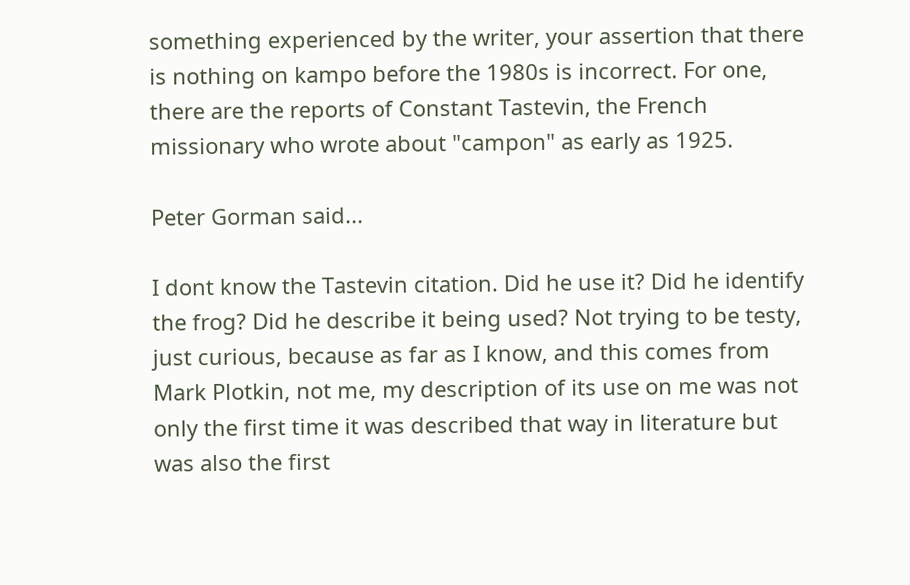something experienced by the writer, your assertion that there is nothing on kampo before the 1980s is incorrect. For one, there are the reports of Constant Tastevin, the French missionary who wrote about "campon" as early as 1925.

Peter Gorman said...

I dont know the Tastevin citation. Did he use it? Did he identify the frog? Did he describe it being used? Not trying to be testy, just curious, because as far as I know, and this comes from Mark Plotkin, not me, my description of its use on me was not only the first time it was described that way in literature but was also the first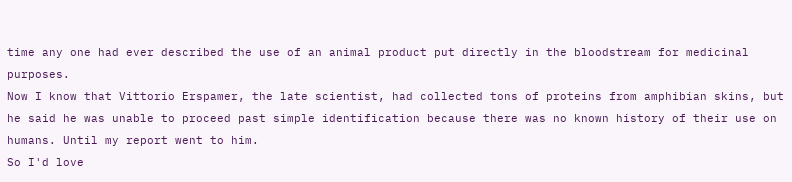time any one had ever described the use of an animal product put directly in the bloodstream for medicinal purposes.
Now I know that Vittorio Erspamer, the late scientist, had collected tons of proteins from amphibian skins, but he said he was unable to proceed past simple identification because there was no known history of their use on humans. Until my report went to him.
So I'd love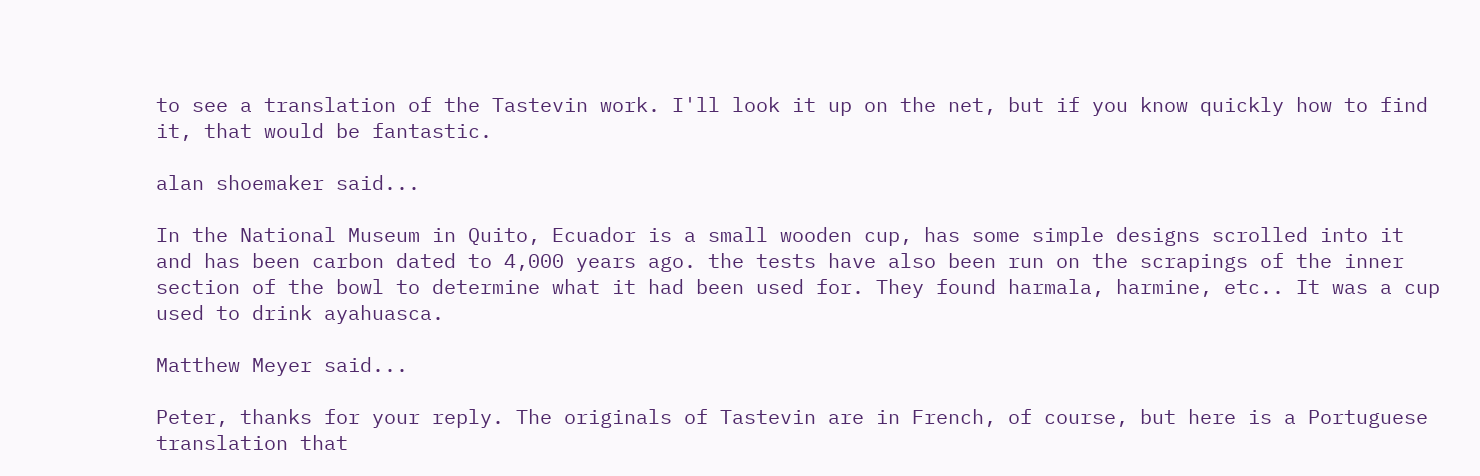to see a translation of the Tastevin work. I'll look it up on the net, but if you know quickly how to find it, that would be fantastic.

alan shoemaker said...

In the National Museum in Quito, Ecuador is a small wooden cup, has some simple designs scrolled into it and has been carbon dated to 4,000 years ago. the tests have also been run on the scrapings of the inner section of the bowl to determine what it had been used for. They found harmala, harmine, etc.. It was a cup used to drink ayahuasca.

Matthew Meyer said...

Peter, thanks for your reply. The originals of Tastevin are in French, of course, but here is a Portuguese translation that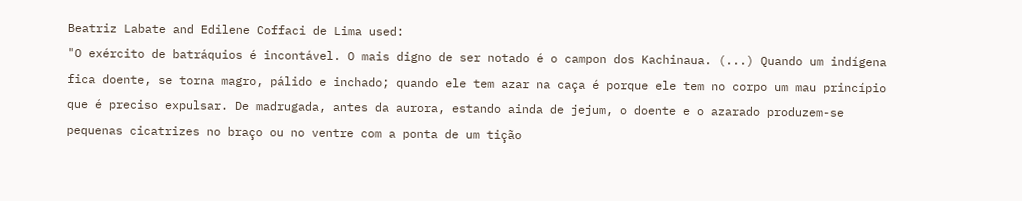Beatriz Labate and Edilene Coffaci de Lima used:
"O exército de batráquios é incontável. O mais digno de ser notado é o campon dos Kachinaua. (...) Quando um indígena fica doente, se torna magro, pálido e inchado; quando ele tem azar na caça é porque ele tem no corpo um mau princípio que é preciso expulsar. De madrugada, antes da aurora, estando ainda de jejum, o doente e o azarado produzem-se pequenas cicatrizes no braço ou no ventre com a ponta de um tição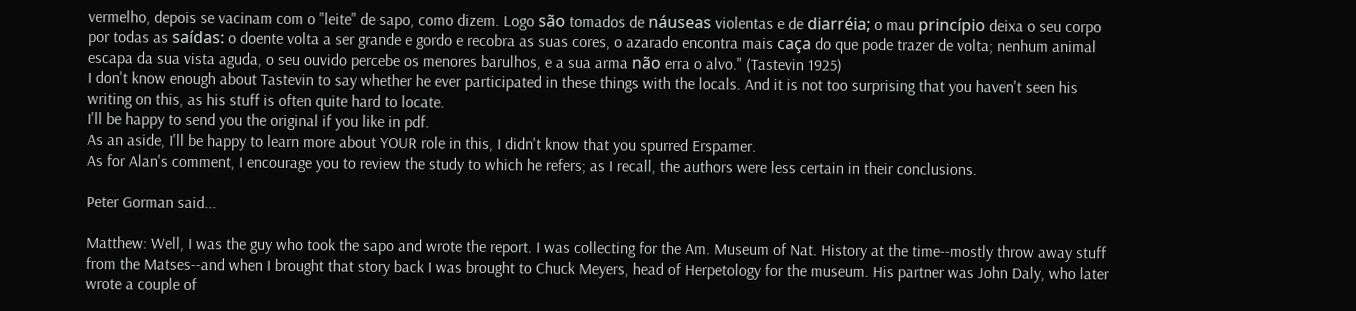vermelho, depois se vacinam com o "leite" de sapo, como dizem. Logo são tomados de náuseas violentas e de diarréia; o mau princípio deixa o seu corpo por todas as saídas: o doente volta a ser grande e gordo e recobra as suas cores, o azarado encontra mais caça do que pode trazer de volta; nenhum animal escapa da sua vista aguda, o seu ouvido percebe os menores barulhos, e a sua arma não erra o alvo." (Tastevin 1925)
I don't know enough about Tastevin to say whether he ever participated in these things with the locals. And it is not too surprising that you haven't seen his writing on this, as his stuff is often quite hard to locate.
I'll be happy to send you the original if you like in pdf.
As an aside, I'll be happy to learn more about YOUR role in this, I didn't know that you spurred Erspamer.
As for Alan's comment, I encourage you to review the study to which he refers; as I recall, the authors were less certain in their conclusions.

Peter Gorman said...

Matthew: Well, I was the guy who took the sapo and wrote the report. I was collecting for the Am. Museum of Nat. History at the time--mostly throw away stuff from the Matses--and when I brought that story back I was brought to Chuck Meyers, head of Herpetology for the museum. His partner was John Daly, who later wrote a couple of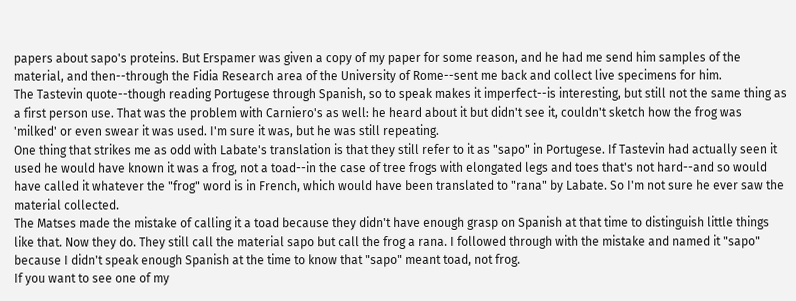papers about sapo's proteins. But Erspamer was given a copy of my paper for some reason, and he had me send him samples of the material, and then--through the Fidia Research area of the University of Rome--sent me back and collect live specimens for him.
The Tastevin quote--though reading Portugese through Spanish, so to speak makes it imperfect--is interesting, but still not the same thing as a first person use. That was the problem with Carniero's as well: he heard about it but didn't see it, couldn't sketch how the frog was 'milked' or even swear it was used. I'm sure it was, but he was still repeating.
One thing that strikes me as odd with Labate's translation is that they still refer to it as "sapo" in Portugese. If Tastevin had actually seen it used he would have known it was a frog, not a toad--in the case of tree frogs with elongated legs and toes that's not hard--and so would have called it whatever the "frog" word is in French, which would have been translated to "rana" by Labate. So I'm not sure he ever saw the material collected.
The Matses made the mistake of calling it a toad because they didn't have enough grasp on Spanish at that time to distinguish little things like that. Now they do. They still call the material sapo but call the frog a rana. I followed through with the mistake and named it "sapo" because I didn't speak enough Spanish at the time to know that "sapo" meant toad, not frog.
If you want to see one of my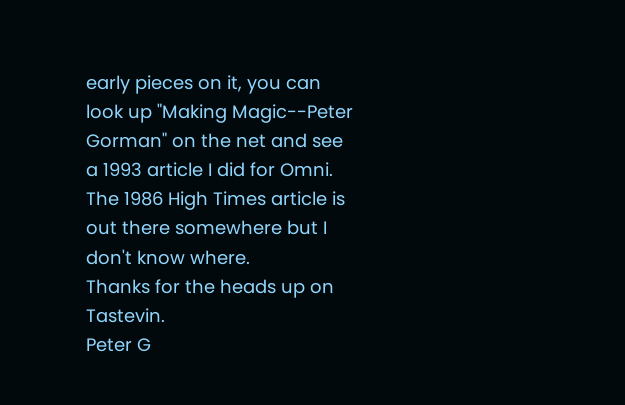early pieces on it, you can look up "Making Magic--Peter Gorman" on the net and see a 1993 article I did for Omni. The 1986 High Times article is out there somewhere but I don't know where.
Thanks for the heads up on Tastevin.
Peter G